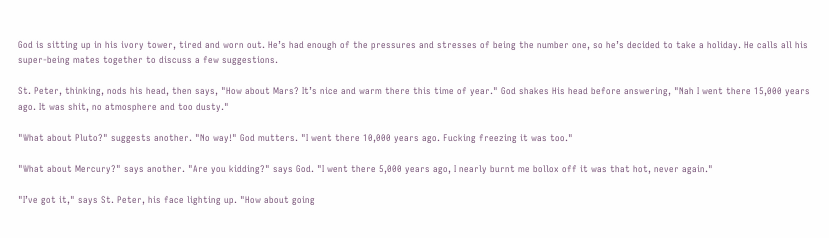God is sitting up in his ivory tower, tired and worn out. He’s had enough of the pressures and stresses of being the number one, so he’s decided to take a holiday. He calls all his super-being mates together to discuss a few suggestions.

St. Peter, thinking, nods his head, then says, "How about Mars? It’s nice and warm there this time of year." God shakes His head before answering, "Nah I went there 15,000 years ago. It was shit, no atmosphere and too dusty."

"What about Pluto?" suggests another. "No way!" God mutters. "I went there 10,000 years ago. Fucking freezing it was too."

"What about Mercury?" says another. "Are you kidding?" says God. "I went there 5,000 years ago, I nearly burnt me bollox off it was that hot, never again."

"I’ve got it," says St. Peter, his face lighting up. "How about going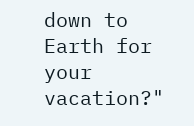down to Earth for your vacation?"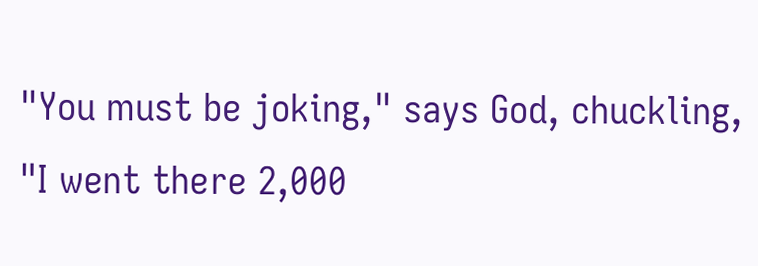"You must be joking," says God, chuckling, "I went there 2,000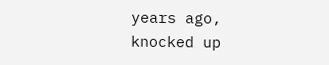years ago, knocked up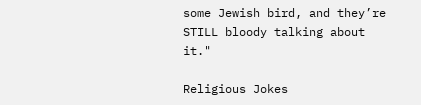some Jewish bird, and they’re STILL bloody talking about it."

Religious Jokes